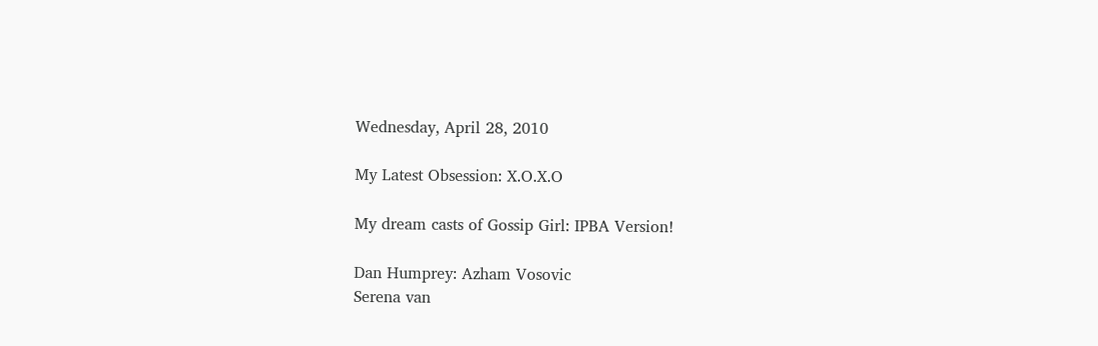Wednesday, April 28, 2010

My Latest Obsession: X.O.X.O

My dream casts of Gossip Girl: IPBA Version!

Dan Humprey: Azham Vosovic
Serena van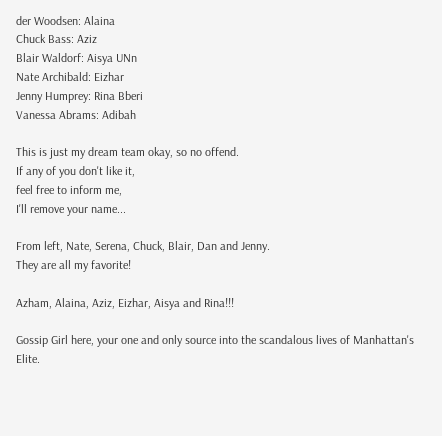der Woodsen: Alaina
Chuck Bass: Aziz
Blair Waldorf: Aisya UNn
Nate Archibald: Eizhar
Jenny Humprey: Rina Bberi
Vanessa Abrams: Adibah

This is just my dream team okay, so no offend.
If any of you don't like it,
feel free to inform me,
I'll remove your name...

From left, Nate, Serena, Chuck, Blair, Dan and Jenny.
They are all my favorite!

Azham, Alaina, Aziz, Eizhar, Aisya and Rina!!!

Gossip Girl here, your one and only source into the scandalous lives of Manhattan's Elite.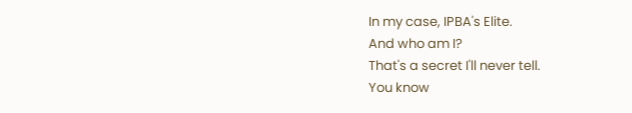In my case, IPBA's Elite.
And who am I?
That's a secret I'll never tell.
You know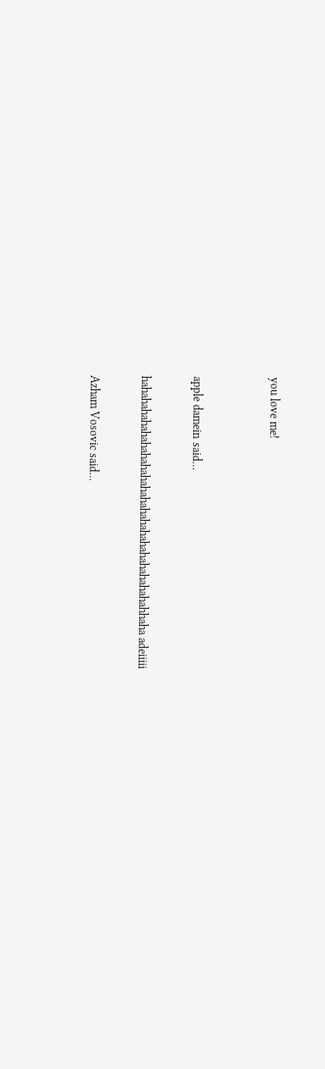you love me!


apple damein said...

hahahahahahahahahahahahahahahahahahahahahahhaha adeiiiii

Azham Vosovic said...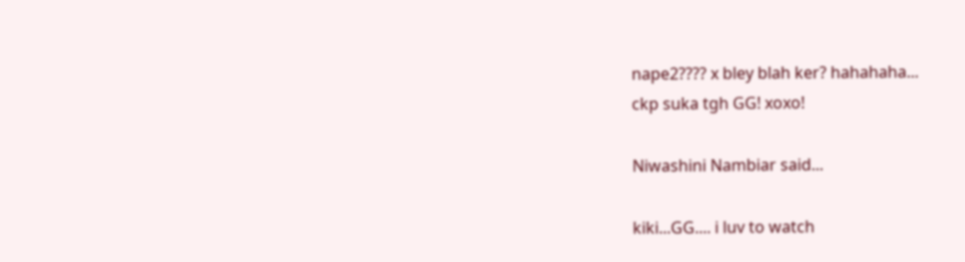nape2???? x bley blah ker? hahahaha...
ckp suka tgh GG! xoxo!

Niwashini Nambiar said...

kiki...GG.... i luv to watch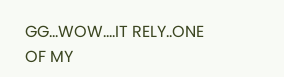GG...WOW....IT RELY..ONE OF MY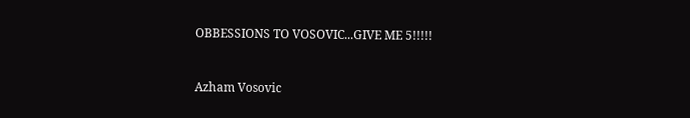OBBESSIONS TO VOSOVIC...GIVE ME 5!!!!!


Azham Vosovic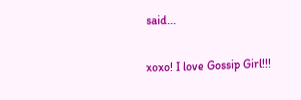said...

xoxo! I love Gossip Girl!!!